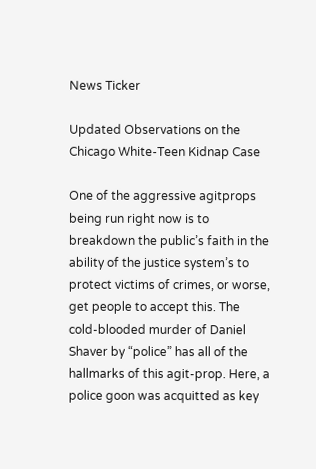News Ticker

Updated Observations on the Chicago White-Teen Kidnap Case

One of the aggressive agitprops being run right now is to breakdown the public’s faith in the ability of the justice system’s to protect victims of crimes, or worse, get people to accept this. The cold-blooded murder of Daniel Shaver by “police” has all of the hallmarks of this agit-prop. Here, a police goon was acquitted as key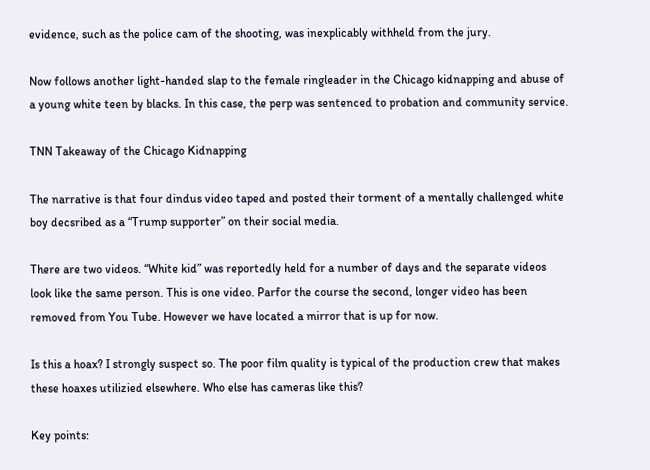evidence, such as the police cam of the shooting, was inexplicably withheld from the jury.

Now follows another light-handed slap to the female ringleader in the Chicago kidnapping and abuse of a young white teen by blacks. In this case, the perp was sentenced to probation and community service.

TNN Takeaway of the Chicago Kidnapping

The narrative is that four dindus video taped and posted their torment of a mentally challenged white boy decsribed as a “Trump supporter” on their social media.

There are two videos. “White kid” was reportedly held for a number of days and the separate videos look like the same person. This is one video. Parfor the course the second, longer video has been removed from You Tube. However we have located a mirror that is up for now.

Is this a hoax? I strongly suspect so. The poor film quality is typical of the production crew that makes these hoaxes utilizied elsewhere. Who else has cameras like this?

Key points: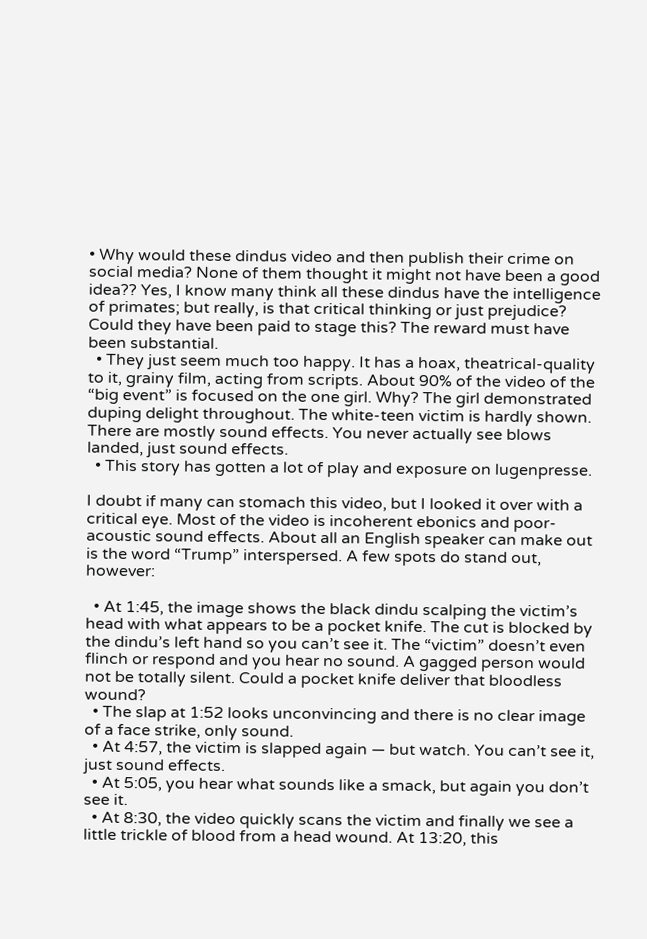• Why would these dindus video and then publish their crime on social media? None of them thought it might not have been a good idea?? Yes, I know many think all these dindus have the intelligence of primates; but really, is that critical thinking or just prejudice? Could they have been paid to stage this? The reward must have been substantial.
  • They just seem much too happy. It has a hoax, theatrical-quality to it, grainy film, acting from scripts. About 90% of the video of the “big event” is focused on the one girl. Why? The girl demonstrated duping delight throughout. The white-teen victim is hardly shown. There are mostly sound effects. You never actually see blows landed, just sound effects.
  • This story has gotten a lot of play and exposure on lugenpresse.

I doubt if many can stomach this video, but I looked it over with a critical eye. Most of the video is incoherent ebonics and poor-acoustic sound effects. About all an English speaker can make out is the word “Trump” interspersed. A few spots do stand out, however:

  • At 1:45, the image shows the black dindu scalping the victim’s head with what appears to be a pocket knife. The cut is blocked by the dindu’s left hand so you can’t see it. The “victim” doesn’t even flinch or respond and you hear no sound. A gagged person would not be totally silent. Could a pocket knife deliver that bloodless wound?
  • The slap at 1:52 looks unconvincing and there is no clear image of a face strike, only sound.
  • At 4:57, the victim is slapped again — but watch. You can’t see it, just sound effects.
  • At 5:05, you hear what sounds like a smack, but again you don’t see it.
  • At 8:30, the video quickly scans the victim and finally we see a little trickle of blood from a head wound. At 13:20, this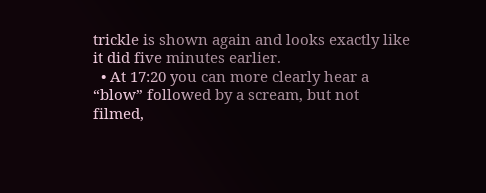trickle is shown again and looks exactly like it did five minutes earlier.
  • At 17:20 you can more clearly hear a “blow” followed by a scream, but not filmed,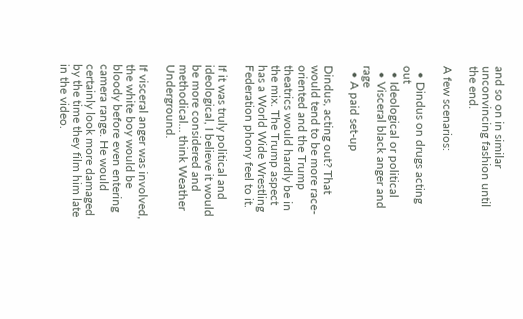and so on in similar unconvincing fashion until the end.

A few scenarios:

  • Dindus on drugs acting out
  • Ideological or political
  • Visceral black anger and rage
  • A paid set-up

Dindus, acting out? That would tend to be more race-oriented and the Trump theatrics would hardly be in the mix. The Trump aspect has a World Wide Wrestling Federation phony feel to it.

If it was truly political and ideological, I believe it would be more considered and methodical… think Weather Underground.

If visceral anger was involved, the white boy would be bloody before even entering camera range. He would certainly look more damaged by the time they film him late in the video.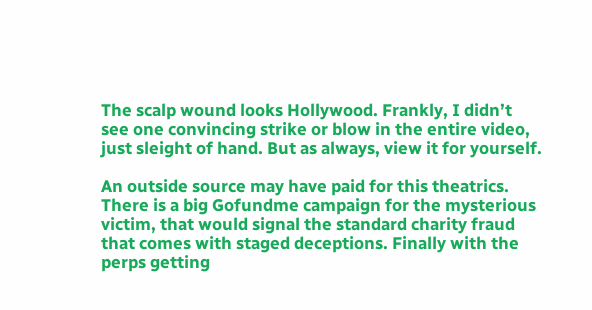The scalp wound looks Hollywood. Frankly, I didn’t see one convincing strike or blow in the entire video, just sleight of hand. But as always, view it for yourself.

An outside source may have paid for this theatrics. There is a big Gofundme campaign for the mysterious victim, that would signal the standard charity fraud that comes with staged deceptions. Finally with the perps getting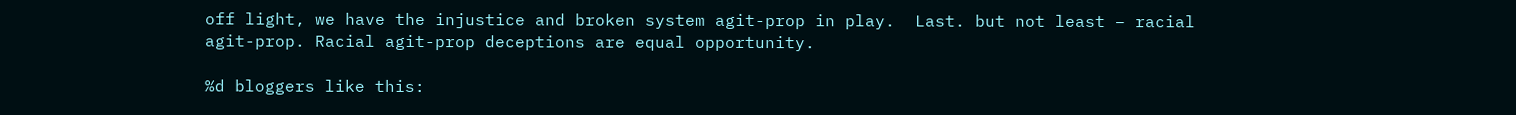off light, we have the injustice and broken system agit-prop in play.  Last. but not least – racial agit-prop. Racial agit-prop deceptions are equal opportunity.

%d bloggers like this: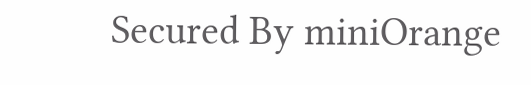Secured By miniOrange